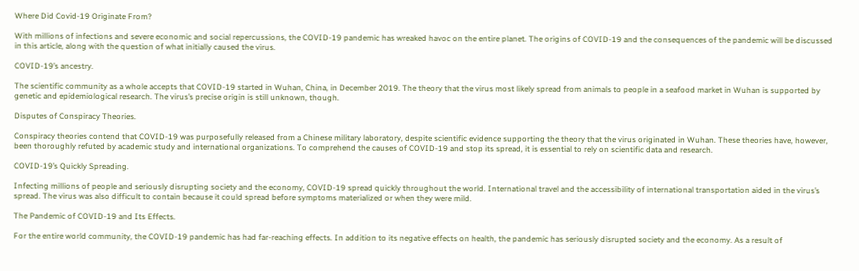Where Did Covid-19 Originate From?

With millions of infections and severe economic and social repercussions, the COVID-19 pandemic has wreaked havoc on the entire planet. The origins of COVID-19 and the consequences of the pandemic will be discussed in this article, along with the question of what initially caused the virus.

COVID-19’s ancestry.

The scientific community as a whole accepts that COVID-19 started in Wuhan, China, in December 2019. The theory that the virus most likely spread from animals to people in a seafood market in Wuhan is supported by genetic and epidemiological research. The virus’s precise origin is still unknown, though.

Disputes of Conspiracy Theories.

Conspiracy theories contend that COVID-19 was purposefully released from a Chinese military laboratory, despite scientific evidence supporting the theory that the virus originated in Wuhan. These theories have, however, been thoroughly refuted by academic study and international organizations. To comprehend the causes of COVID-19 and stop its spread, it is essential to rely on scientific data and research.

COVID-19’s Quickly Spreading.

Infecting millions of people and seriously disrupting society and the economy, COVID-19 spread quickly throughout the world. International travel and the accessibility of international transportation aided in the virus’s spread. The virus was also difficult to contain because it could spread before symptoms materialized or when they were mild.

The Pandemic of COVID-19 and Its Effects.

For the entire world community, the COVID-19 pandemic has had far-reaching effects. In addition to its negative effects on health, the pandemic has seriously disrupted society and the economy. As a result of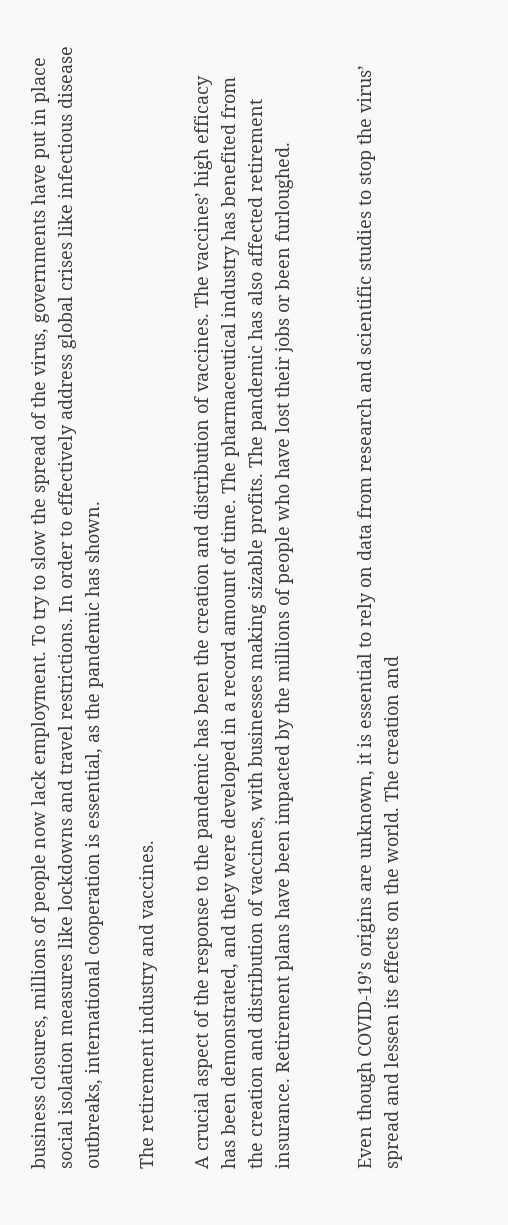business closures, millions of people now lack employment. To try to slow the spread of the virus, governments have put in place social isolation measures like lockdowns and travel restrictions. In order to effectively address global crises like infectious disease outbreaks, international cooperation is essential, as the pandemic has shown.

The retirement industry and vaccines.

A crucial aspect of the response to the pandemic has been the creation and distribution of vaccines. The vaccines’ high efficacy has been demonstrated, and they were developed in a record amount of time. The pharmaceutical industry has benefited from the creation and distribution of vaccines, with businesses making sizable profits. The pandemic has also affected retirement insurance. Retirement plans have been impacted by the millions of people who have lost their jobs or been furloughed.


Even though COVID-19’s origins are unknown, it is essential to rely on data from research and scientific studies to stop the virus’ spread and lessen its effects on the world. The creation and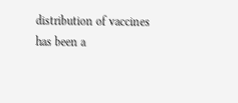distribution of vaccines has been a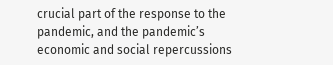crucial part of the response to the pandemic, and the pandemic’s economic and social repercussions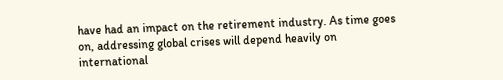have had an impact on the retirement industry. As time goes on, addressing global crises will depend heavily on international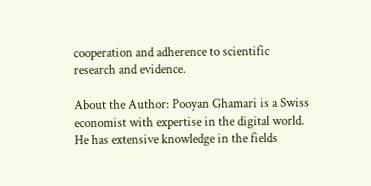cooperation and adherence to scientific research and evidence.

About the Author: Pooyan Ghamari is a Swiss economist with expertise in the digital world. He has extensive knowledge in the fields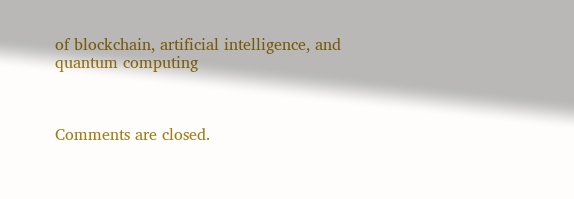of blockchain, artificial intelligence, and quantum computing



Comments are closed.